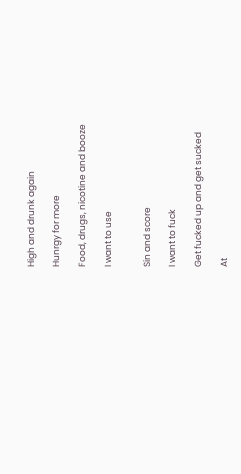High and drunk again

Hunrgy for more

Food, drugs, nicotine and booze

I want to use


Sin and score

I want to fuck

Get fucked up and get sucked

At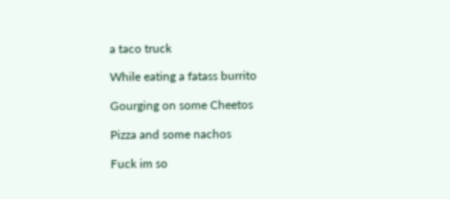a taco truck

While eating a fatass burrito

Gourging on some Cheetos

Pizza and some nachos

Fuck im so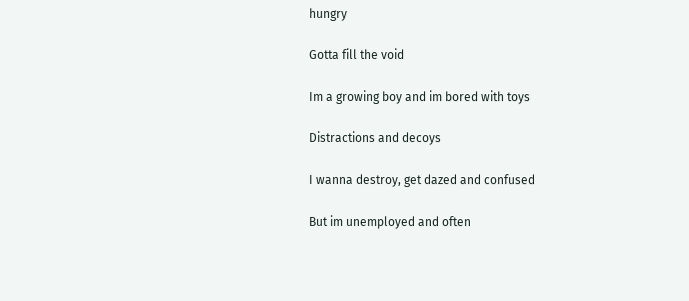hungry

Gotta fill the void

Im a growing boy and im bored with toys

Distractions and decoys

I wanna destroy, get dazed and confused

But im unemployed and often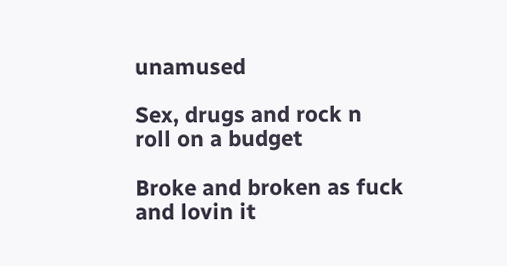unamused

Sex, drugs and rock n roll on a budget

Broke and broken as fuck and lovin it